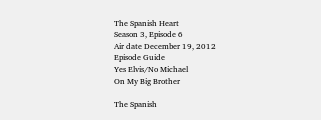The Spanish Heart
Season 3, Episode 6
Air date December 19, 2012
Episode Guide
Yes Elvis/No Michael
On My Big Brother

The Spanish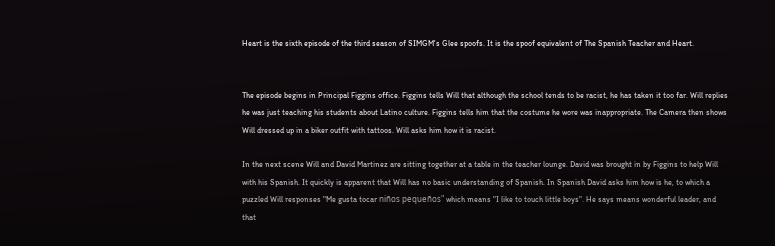Heart is the sixth episode of the third season of SIMGM's Glee spoofs. It is the spoof equivalent of The Spanish Teacher and Heart.


The episode begins in Principal Figgins office. Figgins tells Will that although the school tends to be racist, he has taken it too far. Will replies he was just teaching his students about Latino culture. Figgins tells him that the costume he wore was inappropriate. The Camera then shows Will dressed up in a biker outfit with tattoos. Will asks him how it is racist.

In the next scene Will and David Martinez are sitting together at a table in the teacher lounge. David was brought in by Figgins to help Will with his Spanish. It quickly is apparent that Will has no basic understanding of Spanish. In Spanish David asks him how is he, to which a puzzled Will responses "Me gusta tocar niños pequeños" which means "I like to touch little boys". He says means wonderful leader, and that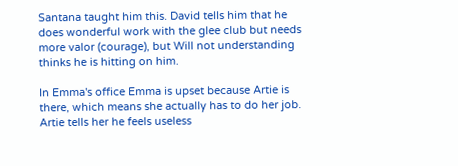Santana taught him this. David tells him that he does wonderful work with the glee club but needs more valor (courage), but Will not understanding thinks he is hitting on him.

In Emma's office Emma is upset because Artie is there, which means she actually has to do her job. Artie tells her he feels useless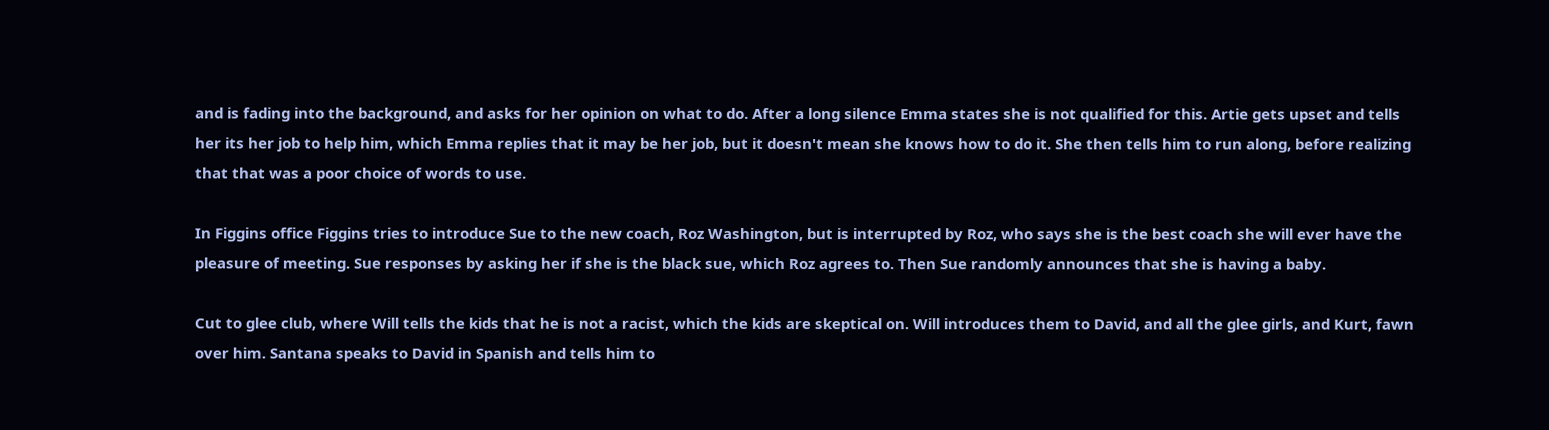and is fading into the background, and asks for her opinion on what to do. After a long silence Emma states she is not qualified for this. Artie gets upset and tells her its her job to help him, which Emma replies that it may be her job, but it doesn't mean she knows how to do it. She then tells him to run along, before realizing that that was a poor choice of words to use.

In Figgins office Figgins tries to introduce Sue to the new coach, Roz Washington, but is interrupted by Roz, who says she is the best coach she will ever have the pleasure of meeting. Sue responses by asking her if she is the black sue, which Roz agrees to. Then Sue randomly announces that she is having a baby.

Cut to glee club, where Will tells the kids that he is not a racist, which the kids are skeptical on. Will introduces them to David, and all the glee girls, and Kurt, fawn over him. Santana speaks to David in Spanish and tells him to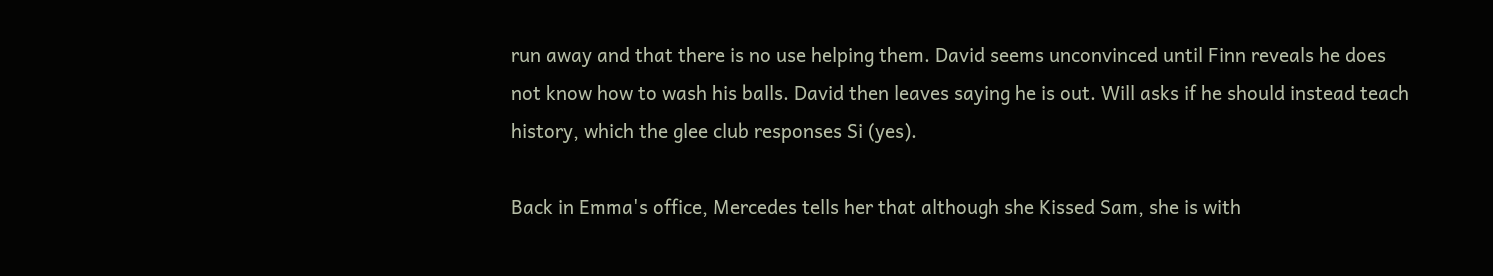run away and that there is no use helping them. David seems unconvinced until Finn reveals he does not know how to wash his balls. David then leaves saying he is out. Will asks if he should instead teach history, which the glee club responses Si (yes).

Back in Emma's office, Mercedes tells her that although she Kissed Sam, she is with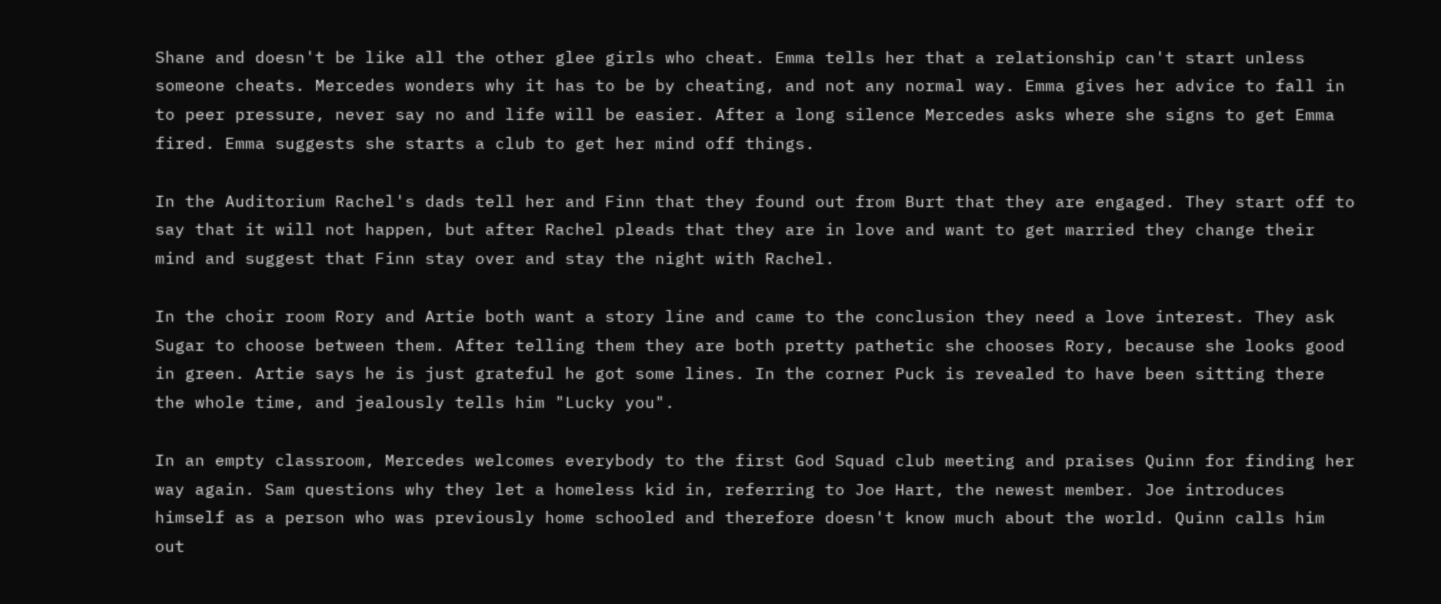Shane and doesn't be like all the other glee girls who cheat. Emma tells her that a relationship can't start unless someone cheats. Mercedes wonders why it has to be by cheating, and not any normal way. Emma gives her advice to fall in to peer pressure, never say no and life will be easier. After a long silence Mercedes asks where she signs to get Emma fired. Emma suggests she starts a club to get her mind off things.

In the Auditorium Rachel's dads tell her and Finn that they found out from Burt that they are engaged. They start off to say that it will not happen, but after Rachel pleads that they are in love and want to get married they change their mind and suggest that Finn stay over and stay the night with Rachel.

In the choir room Rory and Artie both want a story line and came to the conclusion they need a love interest. They ask Sugar to choose between them. After telling them they are both pretty pathetic she chooses Rory, because she looks good in green. Artie says he is just grateful he got some lines. In the corner Puck is revealed to have been sitting there the whole time, and jealously tells him "Lucky you".

In an empty classroom, Mercedes welcomes everybody to the first God Squad club meeting and praises Quinn for finding her way again. Sam questions why they let a homeless kid in, referring to Joe Hart, the newest member. Joe introduces himself as a person who was previously home schooled and therefore doesn't know much about the world. Quinn calls him out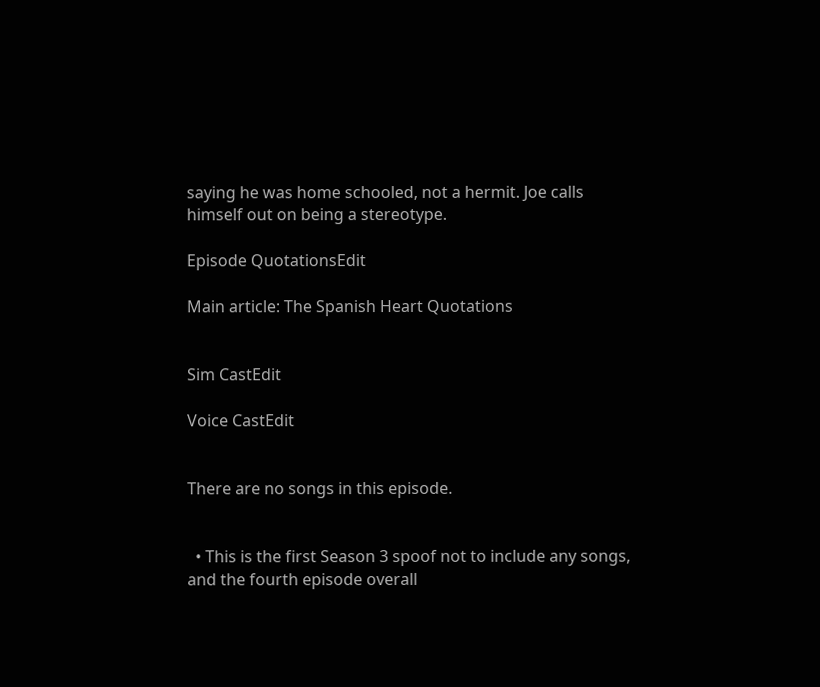saying he was home schooled, not a hermit. Joe calls himself out on being a stereotype.

Episode QuotationsEdit

Main article: The Spanish Heart Quotations


Sim CastEdit

Voice CastEdit


There are no songs in this episode.


  • This is the first Season 3 spoof not to include any songs, and the fourth episode overall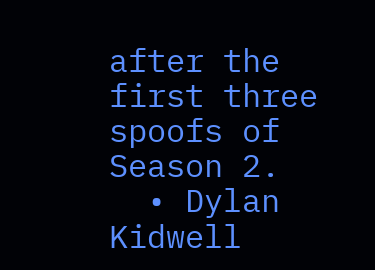after the first three spoofs of Season 2.
  • Dylan Kidwell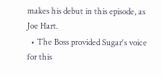makes his debut in this episode, as Joe Hart.
  • The Boss provided Sugar's voice for this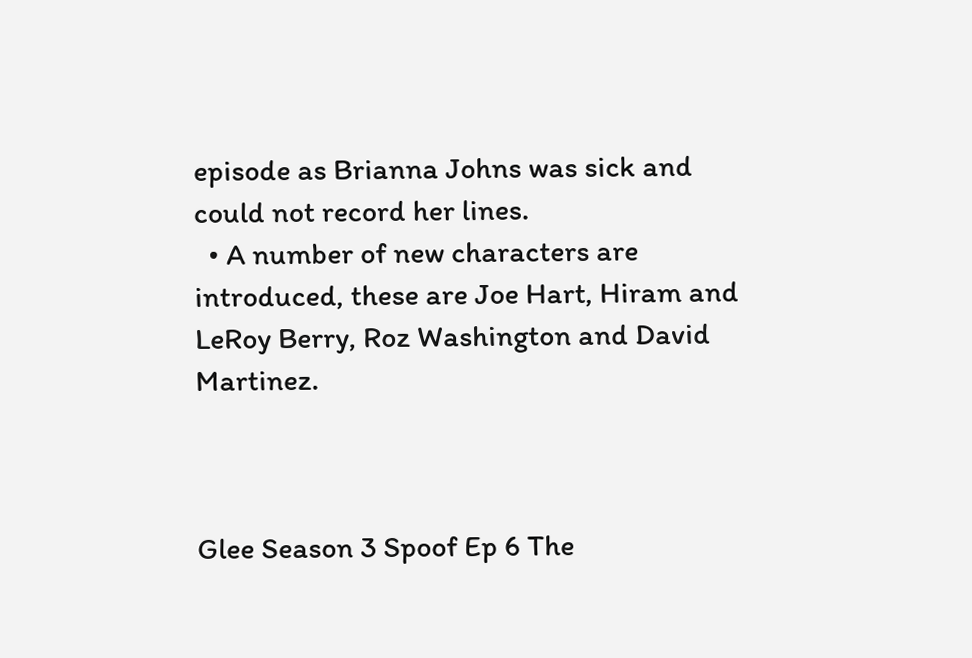episode as Brianna Johns was sick and could not record her lines.
  • A number of new characters are introduced, these are Joe Hart, Hiram and LeRoy Berry, Roz Washington and David Martinez.



Glee Season 3 Spoof Ep 6 The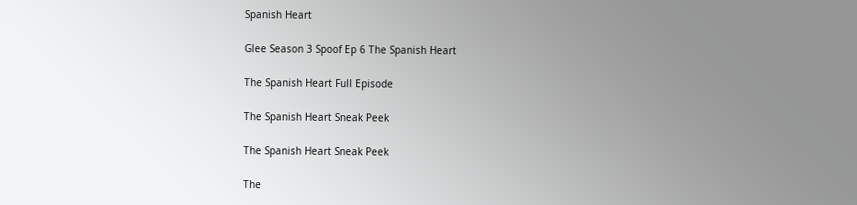Spanish Heart

Glee Season 3 Spoof Ep 6 The Spanish Heart

The Spanish Heart Full Episode

The Spanish Heart Sneak Peek

The Spanish Heart Sneak Peek

The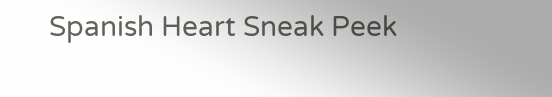Spanish Heart Sneak Peek